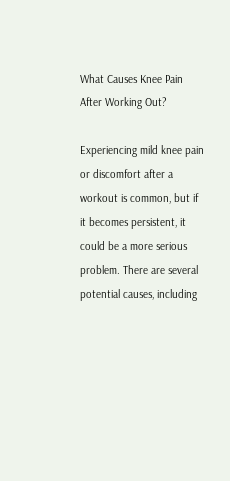What Causes Knee Pain After Working Out?

Experiencing mild knee pain or discomfort after a workout is common, but if it becomes persistent, it could be a more serious problem. There are several potential causes, including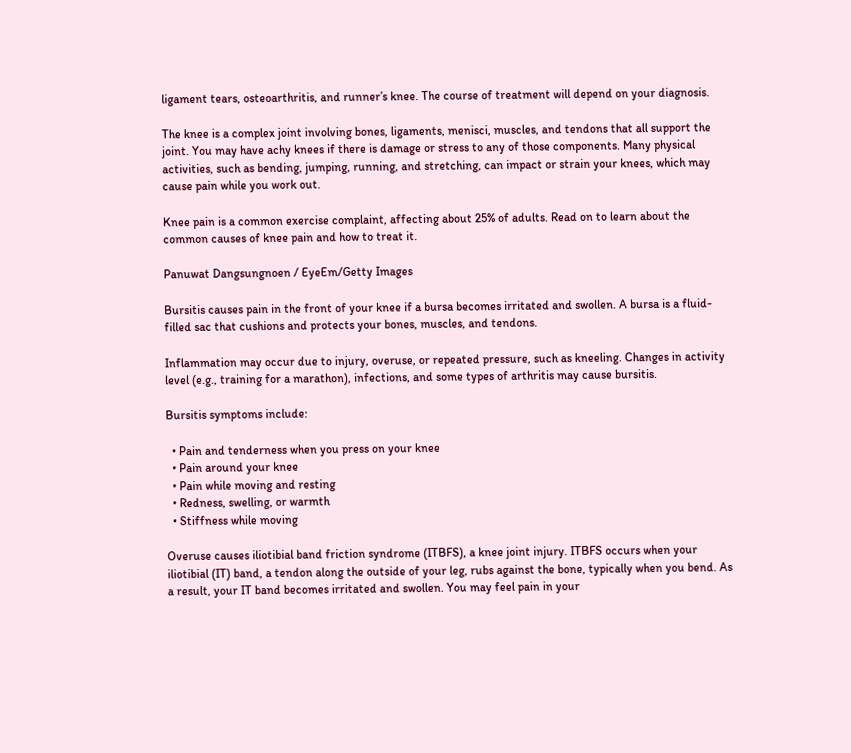ligament tears, osteoarthritis, and runner’s knee. The course of treatment will depend on your diagnosis.

The knee is a complex joint involving bones, ligaments, menisci, muscles, and tendons that all support the joint. You may have achy knees if there is damage or stress to any of those components. Many physical activities, such as bending, jumping, running, and stretching, can impact or strain your knees, which may cause pain while you work out.

Knee pain is a common exercise complaint, affecting about 25% of adults. Read on to learn about the common causes of knee pain and how to treat it.

Panuwat Dangsungnoen / EyeEm/Getty Images

Bursitis causes pain in the front of your knee if a bursa becomes irritated and swollen. A bursa is a fluid-filled sac that cushions and protects your bones, muscles, and tendons.

Inflammation may occur due to injury, overuse, or repeated pressure, such as kneeling. Changes in activity level (e.g., training for a marathon), infections, and some types of arthritis may cause bursitis.

Bursitis symptoms include:

  • Pain and tenderness when you press on your knee
  • Pain around your knee
  • Pain while moving and resting
  • Redness, swelling, or warmth
  • Stiffness while moving

Overuse causes iliotibial band friction syndrome (ITBFS), a knee joint injury. ITBFS occurs when your iliotibial (IT) band, a tendon along the outside of your leg, rubs against the bone, typically when you bend. As a result, your IT band becomes irritated and swollen. You may feel pain in your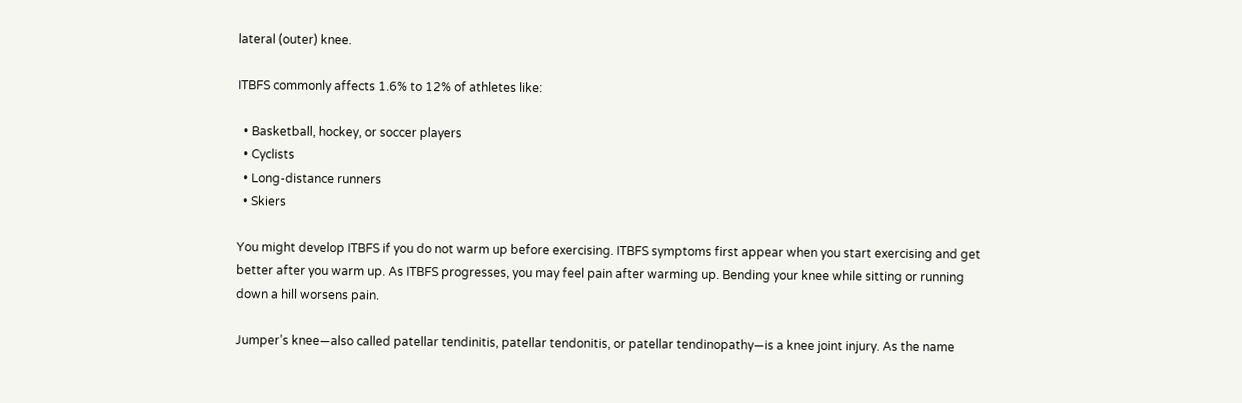lateral (outer) knee.

ITBFS commonly affects 1.6% to 12% of athletes like:

  • Basketball, hockey, or soccer players
  • Cyclists
  • Long-distance runners
  • Skiers

You might develop ITBFS if you do not warm up before exercising. ITBFS symptoms first appear when you start exercising and get better after you warm up. As ITBFS progresses, you may feel pain after warming up. Bending your knee while sitting or running down a hill worsens pain.

Jumper’s knee—also called patellar tendinitis, patellar tendonitis, or patellar tendinopathy—is a knee joint injury. As the name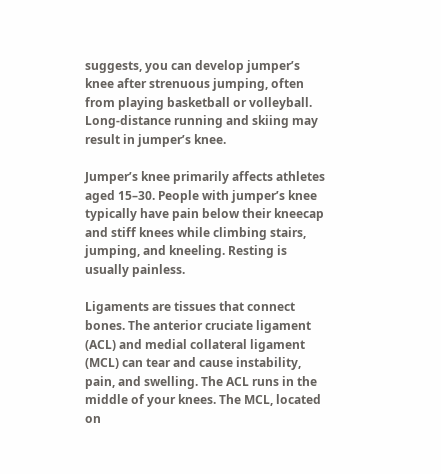suggests, you can develop jumper’s knee after strenuous jumping, often from playing basketball or volleyball. Long-distance running and skiing may result in jumper’s knee.

Jumper’s knee primarily affects athletes aged 15–30. People with jumper’s knee typically have pain below their kneecap and stiff knees while climbing stairs, jumping, and kneeling. Resting is usually painless.

Ligaments are tissues that connect bones. The anterior cruciate ligament (ACL) and medial collateral ligament (MCL) can tear and cause instability, pain, and swelling. The ACL runs in the middle of your knees. The MCL, located on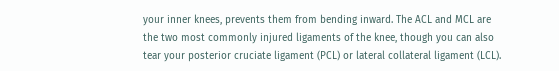your inner knees, prevents them from bending inward. The ACL and MCL are the two most commonly injured ligaments of the knee, though you can also tear your posterior cruciate ligament (PCL) or lateral collateral ligament (LCL).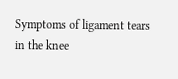Symptoms of ligament tears in the knee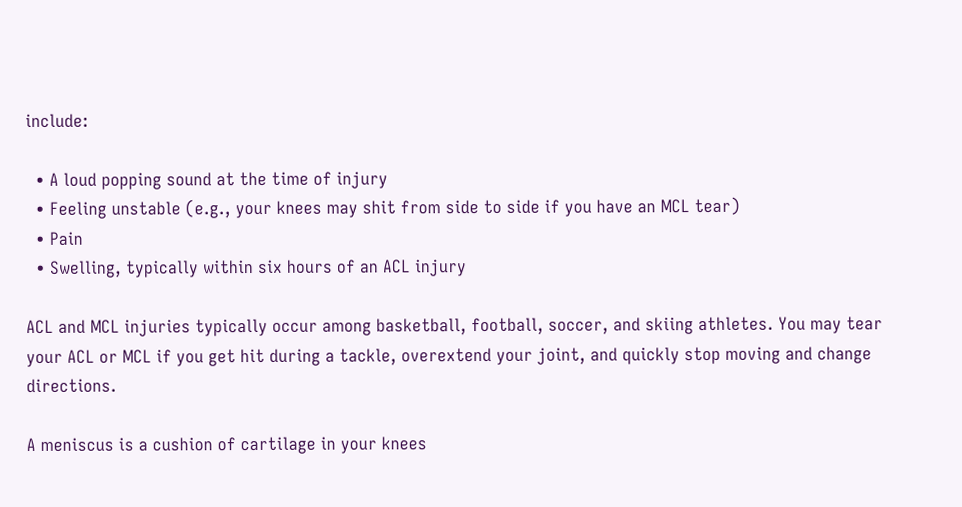include:

  • A loud popping sound at the time of injury
  • Feeling unstable (e.g., your knees may shit from side to side if you have an MCL tear)
  • Pain
  • Swelling, typically within six hours of an ACL injury

ACL and MCL injuries typically occur among basketball, football, soccer, and skiing athletes. You may tear your ACL or MCL if you get hit during a tackle, overextend your joint, and quickly stop moving and change directions.

A meniscus is a cushion of cartilage in your knees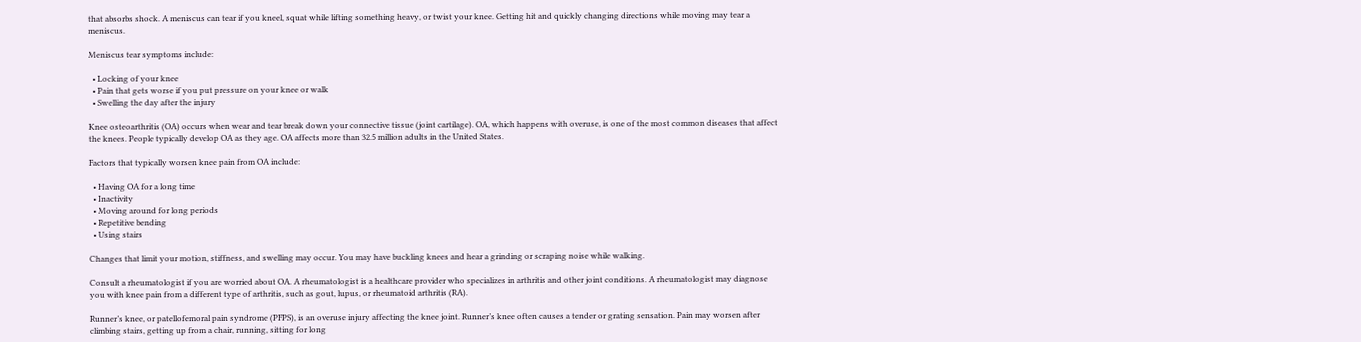that absorbs shock. A meniscus can tear if you kneel, squat while lifting something heavy, or twist your knee. Getting hit and quickly changing directions while moving may tear a meniscus.

Meniscus tear symptoms include:

  • Locking of your knee
  • Pain that gets worse if you put pressure on your knee or walk
  • Swelling the day after the injury

Knee osteoarthritis (OA) occurs when wear and tear break down your connective tissue (joint cartilage). OA, which happens with overuse, is one of the most common diseases that affect the knees. People typically develop OA as they age. OA affects more than 32.5 million adults in the United States.

Factors that typically worsen knee pain from OA include:

  • Having OA for a long time
  • Inactivity
  • Moving around for long periods
  • Repetitive bending
  • Using stairs

Changes that limit your motion, stiffness, and swelling may occur. You may have buckling knees and hear a grinding or scraping noise while walking.

Consult a rheumatologist if you are worried about OA. A rheumatologist is a healthcare provider who specializes in arthritis and other joint conditions. A rheumatologist may diagnose you with knee pain from a different type of arthritis, such as gout, lupus, or rheumatoid arthritis (RA).

Runner’s knee, or patellofemoral pain syndrome (PFPS), is an overuse injury affecting the knee joint. Runner’s knee often causes a tender or grating sensation. Pain may worsen after climbing stairs, getting up from a chair, running, sitting for long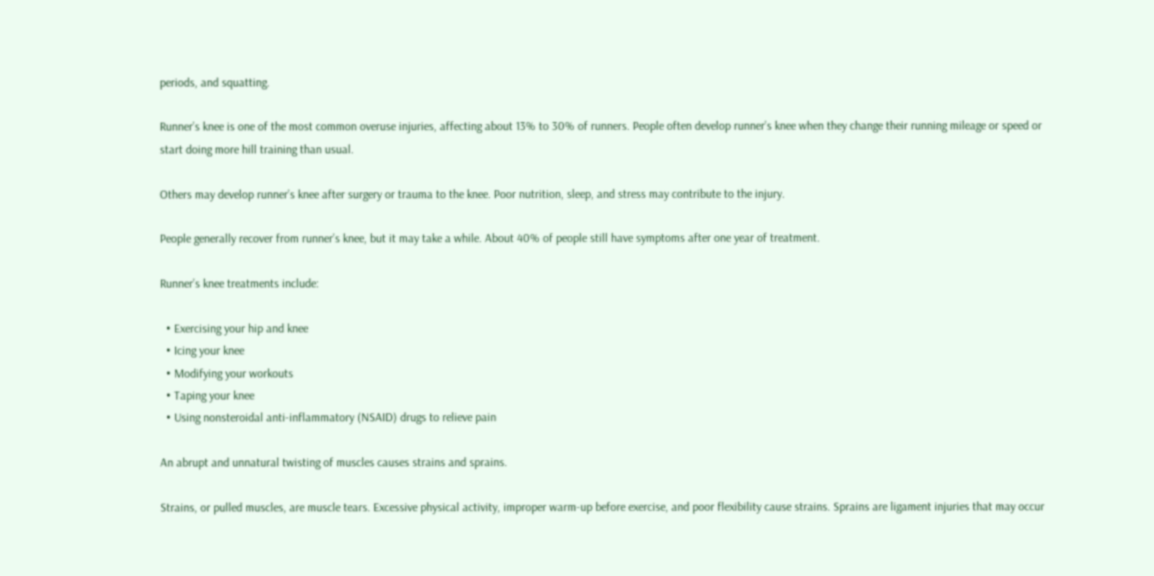periods, and squatting.

Runner’s knee is one of the most common overuse injuries, affecting about 13% to 30% of runners. People often develop runner’s knee when they change their running mileage or speed or start doing more hill training than usual.

Others may develop runner’s knee after surgery or trauma to the knee. Poor nutrition, sleep, and stress may contribute to the injury.

People generally recover from runner’s knee, but it may take a while. About 40% of people still have symptoms after one year of treatment.

Runner’s knee treatments include:

  • Exercising your hip and knee
  • Icing your knee
  • Modifying your workouts
  • Taping your knee
  • Using nonsteroidal anti-inflammatory (NSAID) drugs to relieve pain

An abrupt and unnatural twisting of muscles causes strains and sprains.

Strains, or pulled muscles, are muscle tears. Excessive physical activity, improper warm-up before exercise, and poor flexibility cause strains. Sprains are ligament injuries that may occur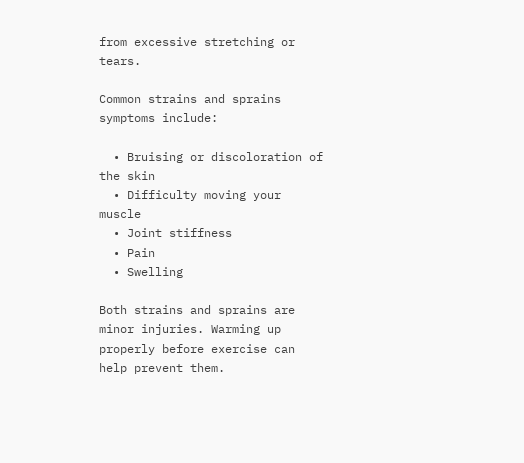from excessive stretching or tears.

Common strains and sprains symptoms include:

  • Bruising or discoloration of the skin
  • Difficulty moving your muscle
  • Joint stiffness
  • Pain
  • Swelling

Both strains and sprains are minor injuries. Warming up properly before exercise can help prevent them.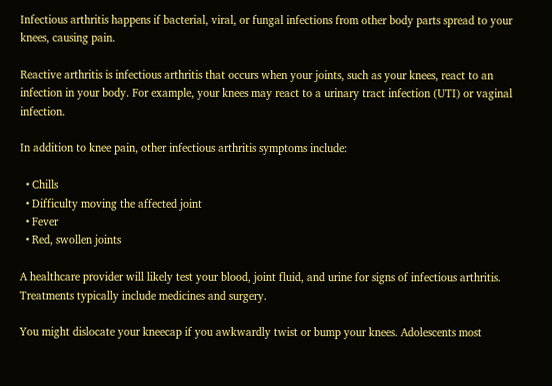Infectious arthritis happens if bacterial, viral, or fungal infections from other body parts spread to your knees, causing pain.

Reactive arthritis is infectious arthritis that occurs when your joints, such as your knees, react to an infection in your body. For example, your knees may react to a urinary tract infection (UTI) or vaginal infection.

In addition to knee pain, other infectious arthritis symptoms include:

  • Chills
  • Difficulty moving the affected joint
  • Fever
  • Red, swollen joints

A healthcare provider will likely test your blood, joint fluid, and urine for signs of infectious arthritis. Treatments typically include medicines and surgery.

You might dislocate your kneecap if you awkwardly twist or bump your knees. Adolescents most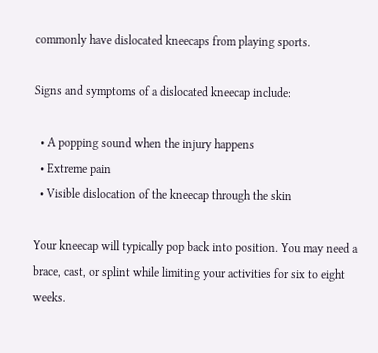commonly have dislocated kneecaps from playing sports.

Signs and symptoms of a dislocated kneecap include:

  • A popping sound when the injury happens
  • Extreme pain
  • Visible dislocation of the kneecap through the skin

Your kneecap will typically pop back into position. You may need a brace, cast, or splint while limiting your activities for six to eight weeks.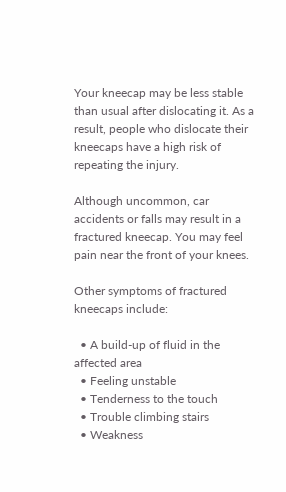Your kneecap may be less stable than usual after dislocating it. As a result, people who dislocate their kneecaps have a high risk of repeating the injury.

Although uncommon, car accidents or falls may result in a fractured kneecap. You may feel pain near the front of your knees.

Other symptoms of fractured kneecaps include:

  • A build-up of fluid in the affected area
  • Feeling unstable
  • Tenderness to the touch
  • Trouble climbing stairs
  • Weakness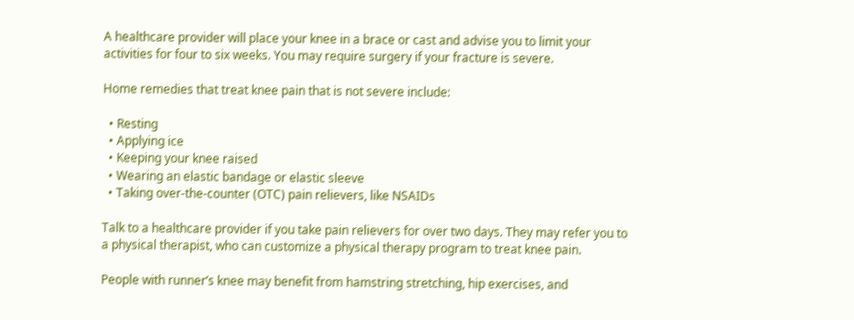A healthcare provider will place your knee in a brace or cast and advise you to limit your activities for four to six weeks. You may require surgery if your fracture is severe.

Home remedies that treat knee pain that is not severe include:

  • Resting
  • Applying ice
  • Keeping your knee raised
  • Wearing an elastic bandage or elastic sleeve
  • Taking over-the-counter (OTC) pain relievers, like NSAIDs

Talk to a healthcare provider if you take pain relievers for over two days. They may refer you to a physical therapist, who can customize a physical therapy program to treat knee pain.

People with runner’s knee may benefit from hamstring stretching, hip exercises, and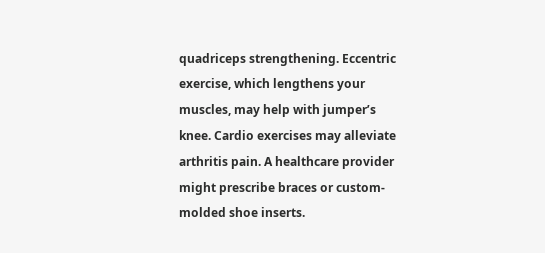quadriceps strengthening. Eccentric exercise, which lengthens your muscles, may help with jumper’s knee. Cardio exercises may alleviate arthritis pain. A healthcare provider might prescribe braces or custom-molded shoe inserts.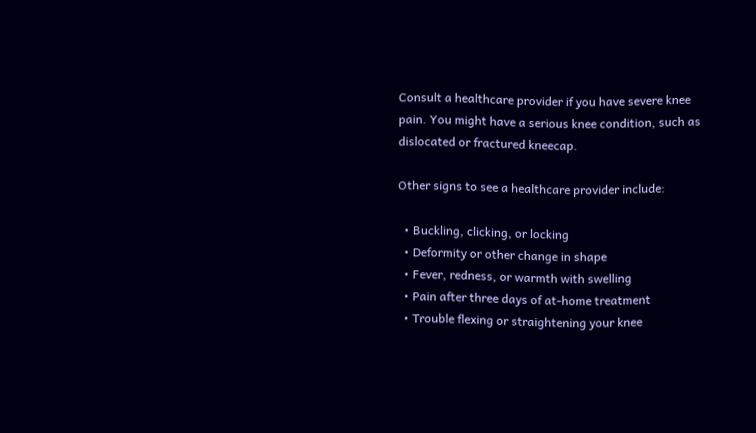Consult a healthcare provider if you have severe knee pain. You might have a serious knee condition, such as dislocated or fractured kneecap.

Other signs to see a healthcare provider include:

  • Buckling, clicking, or locking
  • Deformity or other change in shape
  • Fever, redness, or warmth with swelling
  • Pain after three days of at-home treatment
  • Trouble flexing or straightening your knee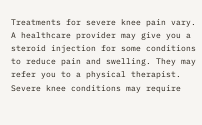Treatments for severe knee pain vary. A healthcare provider may give you a steroid injection for some conditions to reduce pain and swelling. They may refer you to a physical therapist. Severe knee conditions may require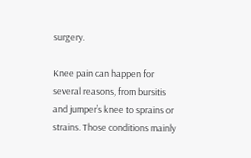surgery.

Knee pain can happen for several reasons, from bursitis and jumper’s knee to sprains or strains. Those conditions mainly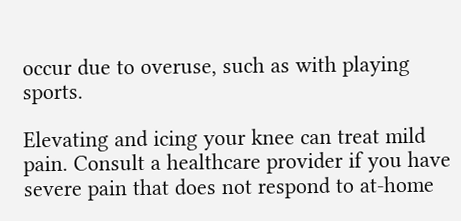occur due to overuse, such as with playing sports.

Elevating and icing your knee can treat mild pain. Consult a healthcare provider if you have severe pain that does not respond to at-home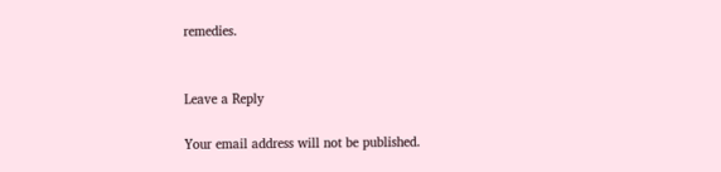remedies.


Leave a Reply

Your email address will not be published.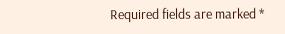Required fields are marked *